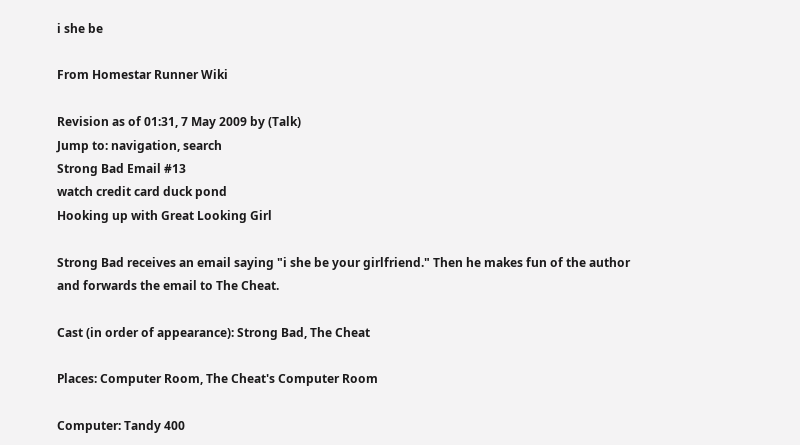i she be

From Homestar Runner Wiki

Revision as of 01:31, 7 May 2009 by (Talk)
Jump to: navigation, search
Strong Bad Email #13
watch credit card duck pond
Hooking up with Great Looking Girl

Strong Bad receives an email saying "i she be your girlfriend." Then he makes fun of the author and forwards the email to The Cheat.

Cast (in order of appearance): Strong Bad, The Cheat

Places: Computer Room, The Cheat's Computer Room

Computer: Tandy 400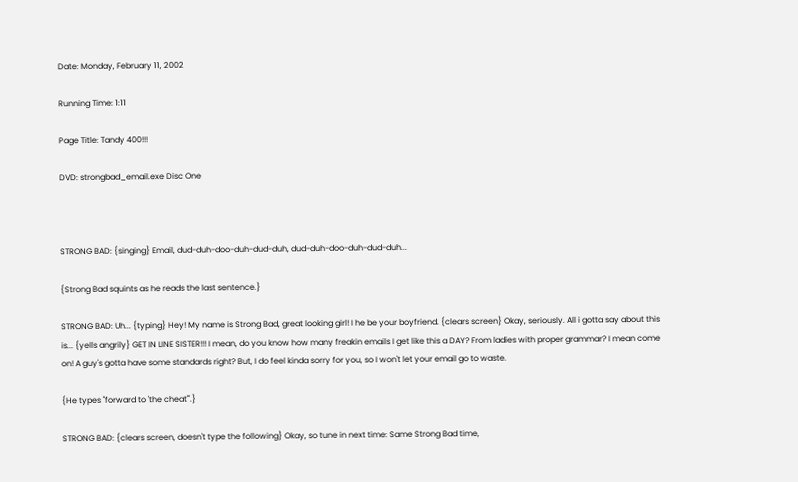Date: Monday, February 11, 2002

Running Time: 1:11

Page Title: Tandy 400!!!

DVD: strongbad_email.exe Disc One



STRONG BAD: {singing} Email, dud-duh-doo-duh-dud-duh, dud-duh-doo-duh-dud-duh...

{Strong Bad squints as he reads the last sentence.}

STRONG BAD: Uh... {typing} Hey! My name is Strong Bad, great looking girl! I he be your boyfriend. {clears screen} Okay, seriously. All i gotta say about this is... {yells angrily} GET IN LINE SISTER!!! I mean, do you know how many freakin emails I get like this a DAY? From ladies with proper grammar? I mean come on! A guy's gotta have some standards right? But, I do feel kinda sorry for you, so I won't let your email go to waste.

{He types "forward to 'the cheat'".}

STRONG BAD: {clears screen, doesn't type the following} Okay, so tune in next time: Same Strong Bad time,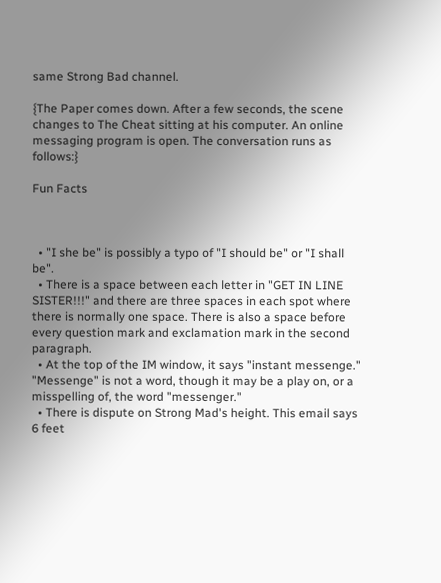same Strong Bad channel.

{The Paper comes down. After a few seconds, the scene changes to The Cheat sitting at his computer. An online messaging program is open. The conversation runs as follows:}

Fun Facts



  • "I she be" is possibly a typo of "I should be" or "I shall be".
  • There is a space between each letter in "GET IN LINE SISTER!!!" and there are three spaces in each spot where there is normally one space. There is also a space before every question mark and exclamation mark in the second paragraph.
  • At the top of the IM window, it says "instant messenge." "Messenge" is not a word, though it may be a play on, or a misspelling of, the word "messenger."
  • There is dispute on Strong Mad's height. This email says 6 feet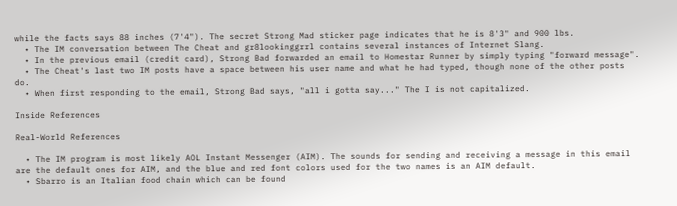while the facts says 88 inches (7'4"). The secret Strong Mad sticker page indicates that he is 8'3" and 900 lbs.
  • The IM conversation between The Cheat and gr8lookinggrrl contains several instances of Internet Slang.
  • In the previous email (credit card), Strong Bad forwarded an email to Homestar Runner by simply typing "forward message".
  • The Cheat's last two IM posts have a space between his user name and what he had typed, though none of the other posts do.
  • When first responding to the email, Strong Bad says, "all i gotta say..." The I is not capitalized.

Inside References

Real-World References

  • The IM program is most likely AOL Instant Messenger (AIM). The sounds for sending and receiving a message in this email are the default ones for AIM, and the blue and red font colors used for the two names is an AIM default.
  • Sbarro is an Italian food chain which can be found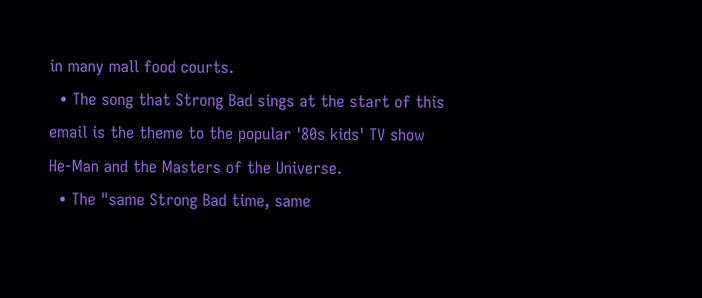in many mall food courts.
  • The song that Strong Bad sings at the start of this email is the theme to the popular '80s kids' TV show He-Man and the Masters of the Universe.
  • The "same Strong Bad time, same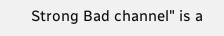Strong Bad channel" is a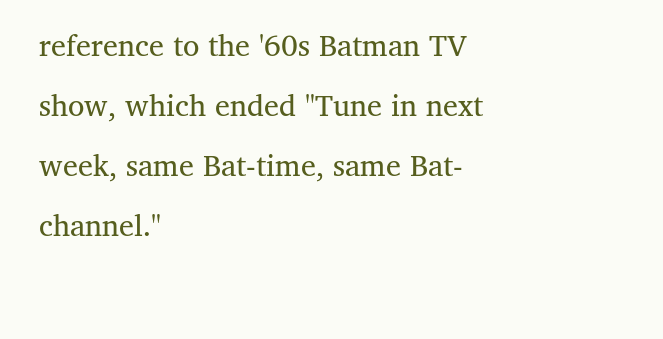reference to the '60s Batman TV show, which ended "Tune in next week, same Bat-time, same Bat-channel."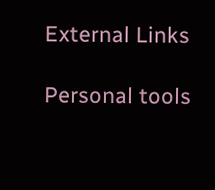External Links

Personal tools